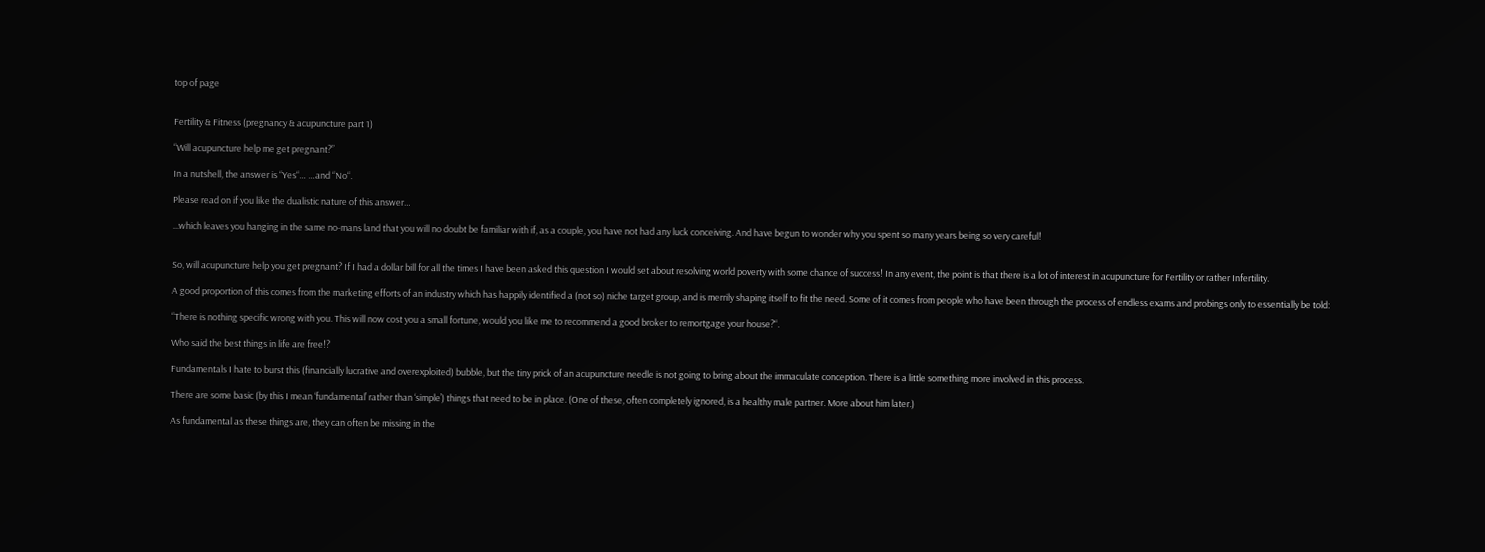top of page


Fertility & Fitness (pregnancy & acupuncture part 1)

“Will acupuncture help me get pregnant?”

In a nutshell, the answer is “Yes“… …and “No“.

Please read on if you like the dualistic nature of this answer…

...which leaves you hanging in the same no-mans land that you will no doubt be familiar with if, as a couple, you have not had any luck conceiving. And have begun to wonder why you spent so many years being so very careful!


So, will acupuncture help you get pregnant? If I had a dollar bill for all the times I have been asked this question I would set about resolving world poverty with some chance of success! In any event, the point is that there is a lot of interest in acupuncture for Fertility or rather Infertility.

A good proportion of this comes from the marketing efforts of an industry which has happily identified a (not so) niche target group, and is merrily shaping itself to fit the need. Some of it comes from people who have been through the process of endless exams and probings only to essentially be told:

“There is nothing specific wrong with you. This will now cost you a small fortune, would you like me to recommend a good broker to remortgage your house?“.

Who said the best things in life are free!?

Fundamentals I hate to burst this (financially lucrative and overexploited) bubble, but the tiny prick of an acupuncture needle is not going to bring about the immaculate conception. There is a little something more involved in this process.

There are some basic (by this I mean ‘fundamental’ rather than ‘simple’) things that need to be in place. (One of these, often completely ignored, is a healthy male partner. More about him later.)

As fundamental as these things are, they can often be missing in the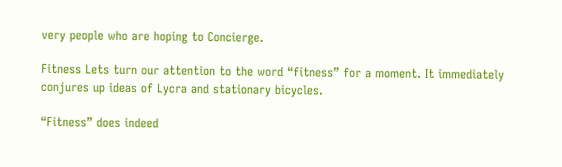very people who are hoping to Concierge.

Fitness Lets turn our attention to the word “fitness” for a moment. It immediately conjures up ideas of Lycra and stationary bicycles.

“Fitness” does indeed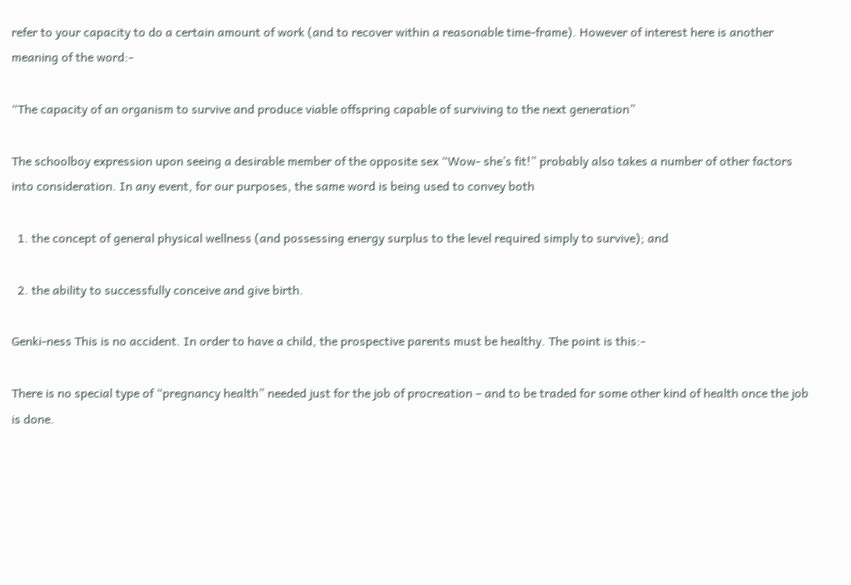refer to your capacity to do a certain amount of work (and to recover within a reasonable time-frame). However of interest here is another meaning of the word:-

“The capacity of an organism to survive and produce viable offspring capable of surviving to the next generation”

The schoolboy expression upon seeing a desirable member of the opposite sex “Wow- she’s fit!” probably also takes a number of other factors into consideration. In any event, for our purposes, the same word is being used to convey both

  1. the concept of general physical wellness (and possessing energy surplus to the level required simply to survive); and

  2. the ability to successfully conceive and give birth.

Genki-ness This is no accident. In order to have a child, the prospective parents must be healthy. The point is this:-

There is no special type of “pregnancy health” needed just for the job of procreation – and to be traded for some other kind of health once the job is done.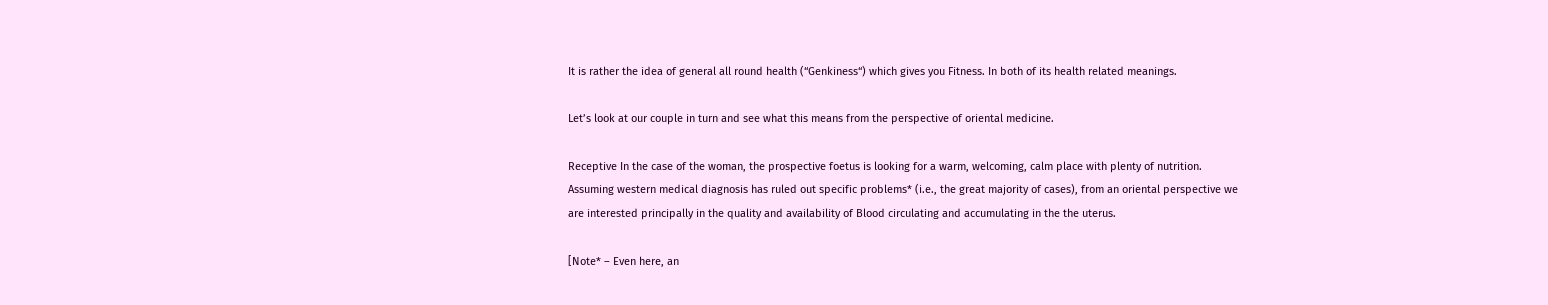It is rather the idea of general all round health (“Genkiness“) which gives you Fitness. In both of its health related meanings.

Let’s look at our couple in turn and see what this means from the perspective of oriental medicine.

Receptive In the case of the woman, the prospective foetus is looking for a warm, welcoming, calm place with plenty of nutrition. Assuming western medical diagnosis has ruled out specific problems* (i.e., the great majority of cases), from an oriental perspective we are interested principally in the quality and availability of Blood circulating and accumulating in the the uterus.

[Note* – Even here, an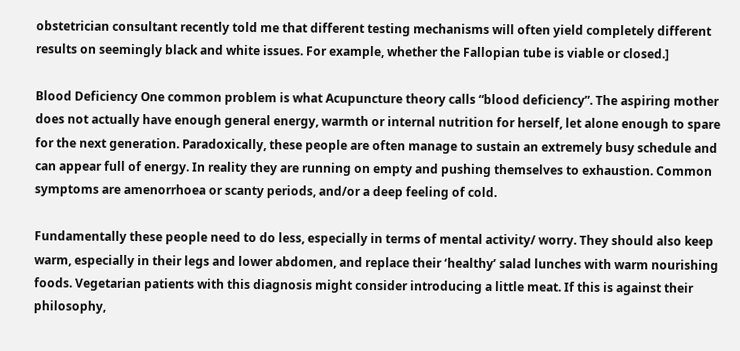obstetrician consultant recently told me that different testing mechanisms will often yield completely different results on seemingly black and white issues. For example, whether the Fallopian tube is viable or closed.]

Blood Deficiency One common problem is what Acupuncture theory calls “blood deficiency”. The aspiring mother does not actually have enough general energy, warmth or internal nutrition for herself, let alone enough to spare for the next generation. Paradoxically, these people are often manage to sustain an extremely busy schedule and can appear full of energy. In reality they are running on empty and pushing themselves to exhaustion. Common symptoms are amenorrhoea or scanty periods, and/or a deep feeling of cold.

Fundamentally these people need to do less, especially in terms of mental activity/ worry. They should also keep warm, especially in their legs and lower abdomen, and replace their ‘healthy’ salad lunches with warm nourishing foods. Vegetarian patients with this diagnosis might consider introducing a little meat. If this is against their philosophy,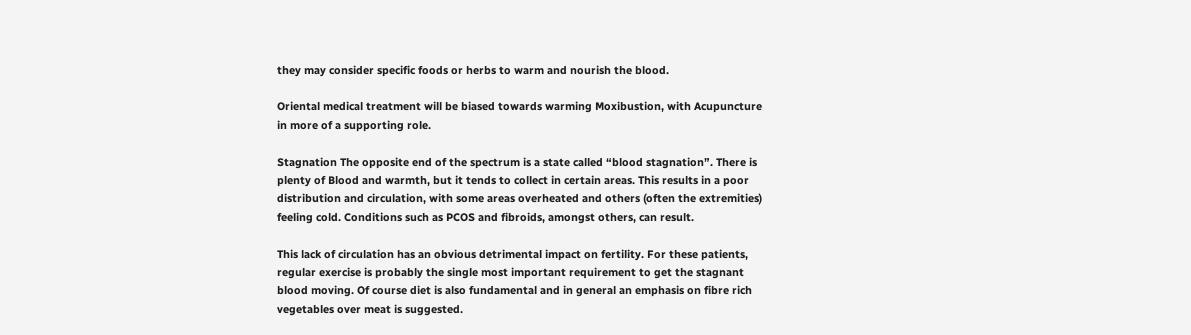they may consider specific foods or herbs to warm and nourish the blood.

Oriental medical treatment will be biased towards warming Moxibustion, with Acupuncture in more of a supporting role.

Stagnation The opposite end of the spectrum is a state called “blood stagnation”. There is plenty of Blood and warmth, but it tends to collect in certain areas. This results in a poor distribution and circulation, with some areas overheated and others (often the extremities) feeling cold. Conditions such as PCOS and fibroids, amongst others, can result.

This lack of circulation has an obvious detrimental impact on fertility. For these patients, regular exercise is probably the single most important requirement to get the stagnant blood moving. Of course diet is also fundamental and in general an emphasis on fibre rich vegetables over meat is suggested.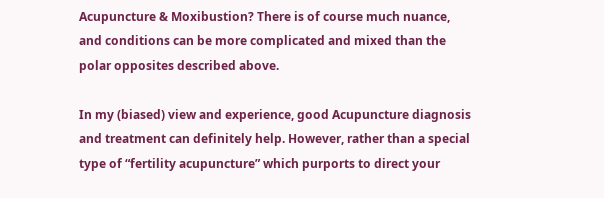Acupuncture & Moxibustion? There is of course much nuance, and conditions can be more complicated and mixed than the polar opposites described above.

In my (biased) view and experience, good Acupuncture diagnosis and treatment can definitely help. However, rather than a special type of “fertility acupuncture” which purports to direct your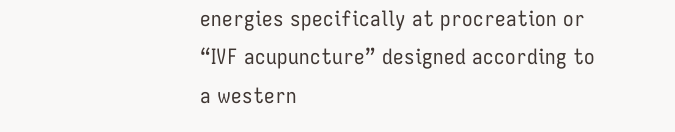energies specifically at procreation or “IVF acupuncture” designed according to a western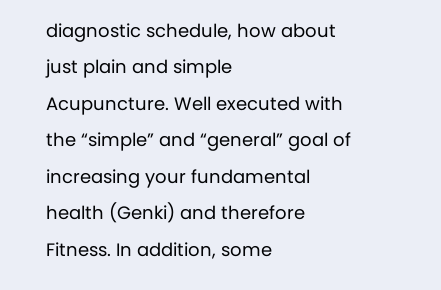diagnostic schedule, how about just plain and simple Acupuncture. Well executed with the “simple” and “general” goal of increasing your fundamental health (Genki) and therefore Fitness. In addition, some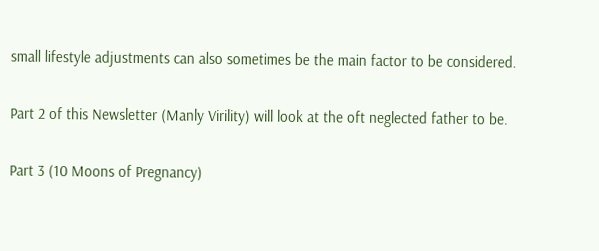small lifestyle adjustments can also sometimes be the main factor to be considered.

Part 2 of this Newsletter (Manly Virility) will look at the oft neglected father to be.

Part 3 (10 Moons of Pregnancy)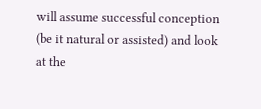will assume successful conception (be it natural or assisted) and look at the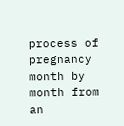process of pregnancy month by month from an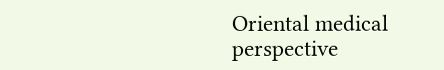Oriental medical perspective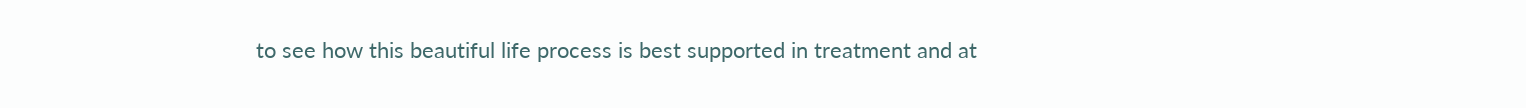to see how this beautiful life process is best supported in treatment and at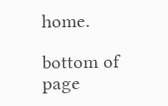home.

bottom of page